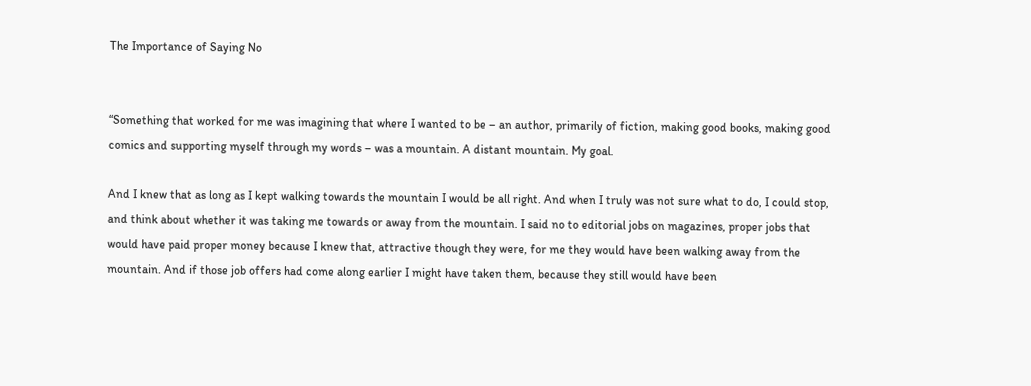The Importance of Saying No


“Something that worked for me was imagining that where I wanted to be – an author, primarily of fiction, making good books, making good comics and supporting myself through my words – was a mountain. A distant mountain. My goal.

And I knew that as long as I kept walking towards the mountain I would be all right. And when I truly was not sure what to do, I could stop, and think about whether it was taking me towards or away from the mountain. I said no to editorial jobs on magazines, proper jobs that would have paid proper money because I knew that, attractive though they were, for me they would have been walking away from the mountain. And if those job offers had come along earlier I might have taken them, because they still would have been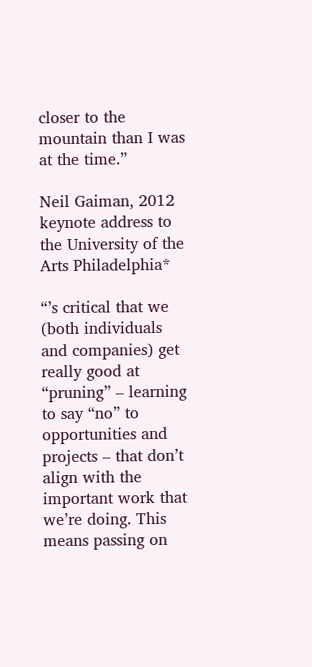closer to the mountain than I was at the time.”

Neil Gaiman, 2012 keynote address to the University of the Arts Philadelphia*

“’s critical that we (both individuals and companies) get really good at “pruning” – learning to say “no” to opportunities and projects – that don’t align with the important work that we’re doing. This means passing on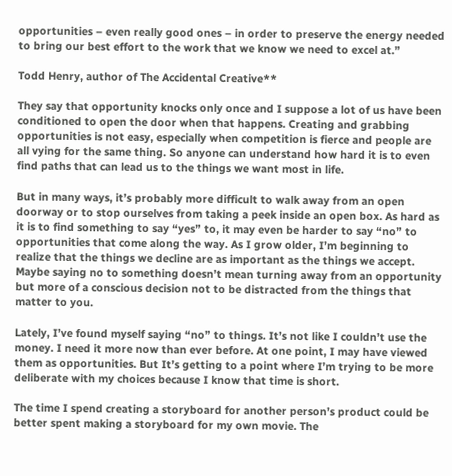opportunities – even really good ones – in order to preserve the energy needed to bring our best effort to the work that we know we need to excel at.”

Todd Henry, author of The Accidental Creative**

They say that opportunity knocks only once and I suppose a lot of us have been conditioned to open the door when that happens. Creating and grabbing opportunities is not easy, especially when competition is fierce and people are all vying for the same thing. So anyone can understand how hard it is to even find paths that can lead us to the things we want most in life.

But in many ways, it’s probably more difficult to walk away from an open doorway or to stop ourselves from taking a peek inside an open box. As hard as it is to find something to say “yes” to, it may even be harder to say “no” to opportunities that come along the way. As I grow older, I’m beginning to realize that the things we decline are as important as the things we accept. Maybe saying no to something doesn’t mean turning away from an opportunity but more of a conscious decision not to be distracted from the things that matter to you.

Lately, I’ve found myself saying “no” to things. It’s not like I couldn’t use the money. I need it more now than ever before. At one point, I may have viewed them as opportunities. But It’s getting to a point where I’m trying to be more deliberate with my choices because I know that time is short.

The time I spend creating a storyboard for another person’s product could be better spent making a storyboard for my own movie. The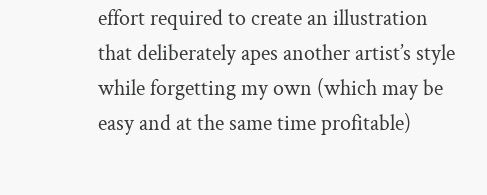effort required to create an illustration that deliberately apes another artist’s style while forgetting my own (which may be easy and at the same time profitable)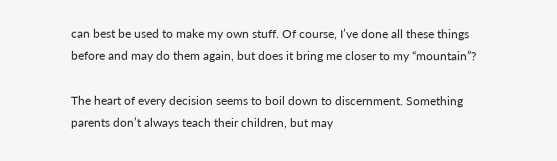can best be used to make my own stuff. Of course, I’ve done all these things before and may do them again, but does it bring me closer to my “mountain”?

The heart of every decision seems to boil down to discernment. Something parents don’t always teach their children, but may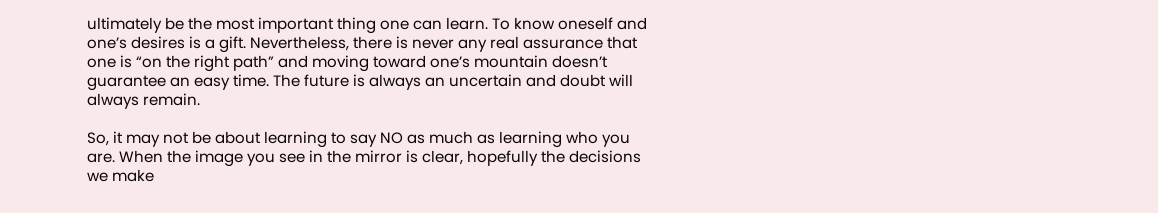ultimately be the most important thing one can learn. To know oneself and one’s desires is a gift. Nevertheless, there is never any real assurance that one is “on the right path” and moving toward one’s mountain doesn’t guarantee an easy time. The future is always an uncertain and doubt will always remain.

So, it may not be about learning to say NO as much as learning who you are. When the image you see in the mirror is clear, hopefully the decisions we make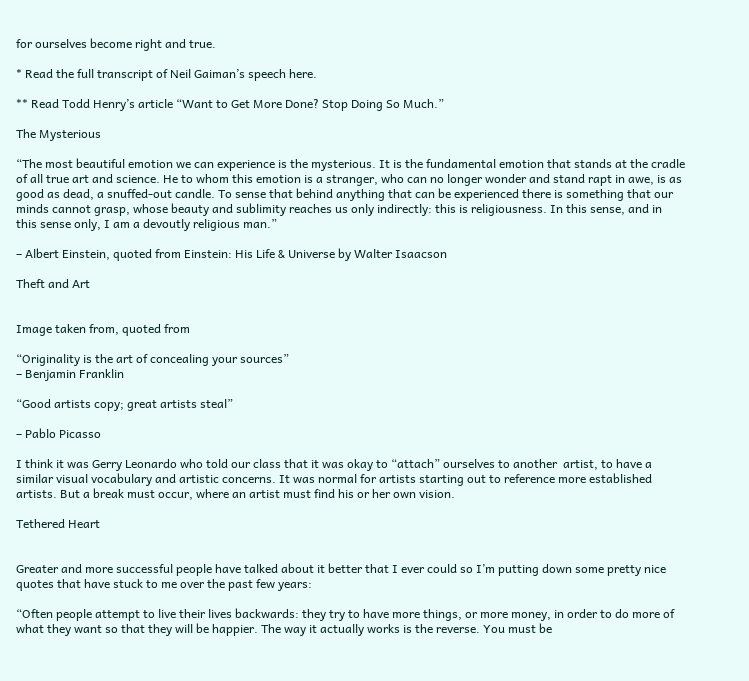for ourselves become right and true.

* Read the full transcript of Neil Gaiman’s speech here.

** Read Todd Henry’s article “Want to Get More Done? Stop Doing So Much.”

The Mysterious

“The most beautiful emotion we can experience is the mysterious. It is the fundamental emotion that stands at the cradle of all true art and science. He to whom this emotion is a stranger, who can no longer wonder and stand rapt in awe, is as good as dead, a snuffed-out candle. To sense that behind anything that can be experienced there is something that our minds cannot grasp, whose beauty and sublimity reaches us only indirectly: this is religiousness. In this sense, and in this sense only, I am a devoutly religious man.”

– Albert Einstein, quoted from Einstein: His Life & Universe by Walter Isaacson

Theft and Art


Image taken from, quoted from

“Originality is the art of concealing your sources”
– Benjamin Franklin

“Good artists copy; great artists steal”

– Pablo Picasso

I think it was Gerry Leonardo who told our class that it was okay to “attach” ourselves to another  artist, to have a similar visual vocabulary and artistic concerns. It was normal for artists starting out to reference more established artists. But a break must occur, where an artist must find his or her own vision.

Tethered Heart


Greater and more successful people have talked about it better that I ever could so I’m putting down some pretty nice quotes that have stuck to me over the past few years:

“Often people attempt to live their lives backwards: they try to have more things, or more money, in order to do more of what they want so that they will be happier. The way it actually works is the reverse. You must be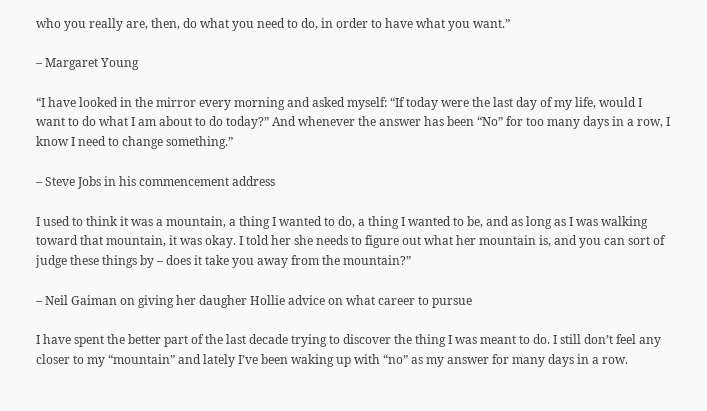who you really are, then, do what you need to do, in order to have what you want.”

– Margaret Young

“I have looked in the mirror every morning and asked myself: “If today were the last day of my life, would I want to do what I am about to do today?” And whenever the answer has been “No” for too many days in a row, I know I need to change something.”

– Steve Jobs in his commencement address

I used to think it was a mountain, a thing I wanted to do, a thing I wanted to be, and as long as I was walking toward that mountain, it was okay. I told her she needs to figure out what her mountain is, and you can sort of judge these things by – does it take you away from the mountain?”

– Neil Gaiman on giving her daugher Hollie advice on what career to pursue

I have spent the better part of the last decade trying to discover the thing I was meant to do. I still don’t feel any closer to my “mountain” and lately I’ve been waking up with “no” as my answer for many days in a row.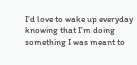I’d love to wake up everyday knowing that I’m doing something I was meant to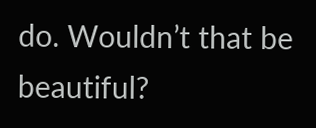do. Wouldn’t that be beautiful?